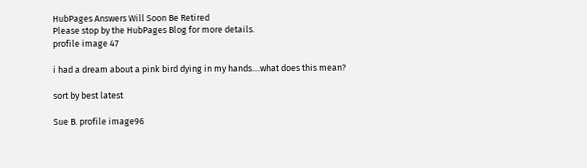HubPages Answers Will Soon Be Retired
Please stop by the HubPages Blog for more details.
profile image 47

i had a dream about a pink bird dying in my hands....what does this mean?

sort by best latest

Sue B. profile image96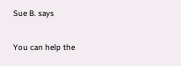Sue B. says

You can help the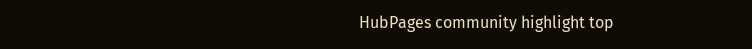HubPages community highlight top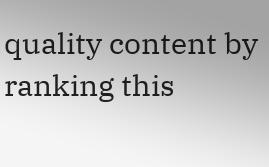quality content by ranking this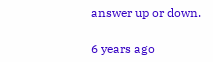answer up or down.

6 years ago